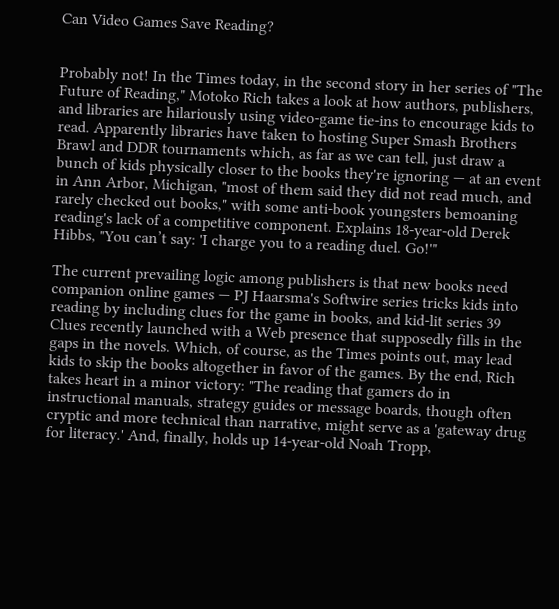Can Video Games Save Reading?


Probably not! In the Times today, in the second story in her series of "The Future of Reading," Motoko Rich takes a look at how authors, publishers, and libraries are hilariously using video-game tie-ins to encourage kids to read. Apparently libraries have taken to hosting Super Smash Brothers Brawl and DDR tournaments which, as far as we can tell, just draw a bunch of kids physically closer to the books they're ignoring — at an event in Ann Arbor, Michigan, "most of them said they did not read much, and rarely checked out books," with some anti-book youngsters bemoaning reading's lack of a competitive component. Explains 18-year-old Derek Hibbs, "You can’t say: 'I charge you to a reading duel. Go!'"

The current prevailing logic among publishers is that new books need companion online games — PJ Haarsma's Softwire series tricks kids into reading by including clues for the game in books, and kid-lit series 39 Clues recently launched with a Web presence that supposedly fills in the gaps in the novels. Which, of course, as the Times points out, may lead kids to skip the books altogether in favor of the games. By the end, Rich takes heart in a minor victory: "The reading that gamers do in instructional manuals, strategy guides or message boards, though often cryptic and more technical than narrative, might serve as a 'gateway drug for literacy.' And, finally, holds up 14-year-old Noah Tropp,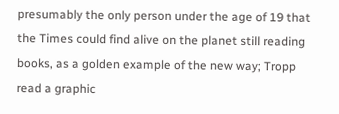presumably the only person under the age of 19 that the Times could find alive on the planet still reading books, as a golden example of the new way; Tropp read a graphic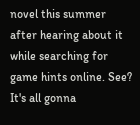novel this summer after hearing about it while searching for game hints online. See? It's all gonna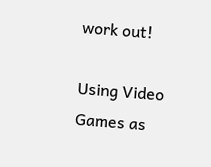work out!

Using Video Games as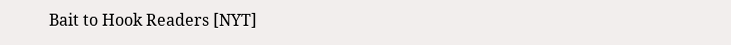Bait to Hook Readers [NYT]